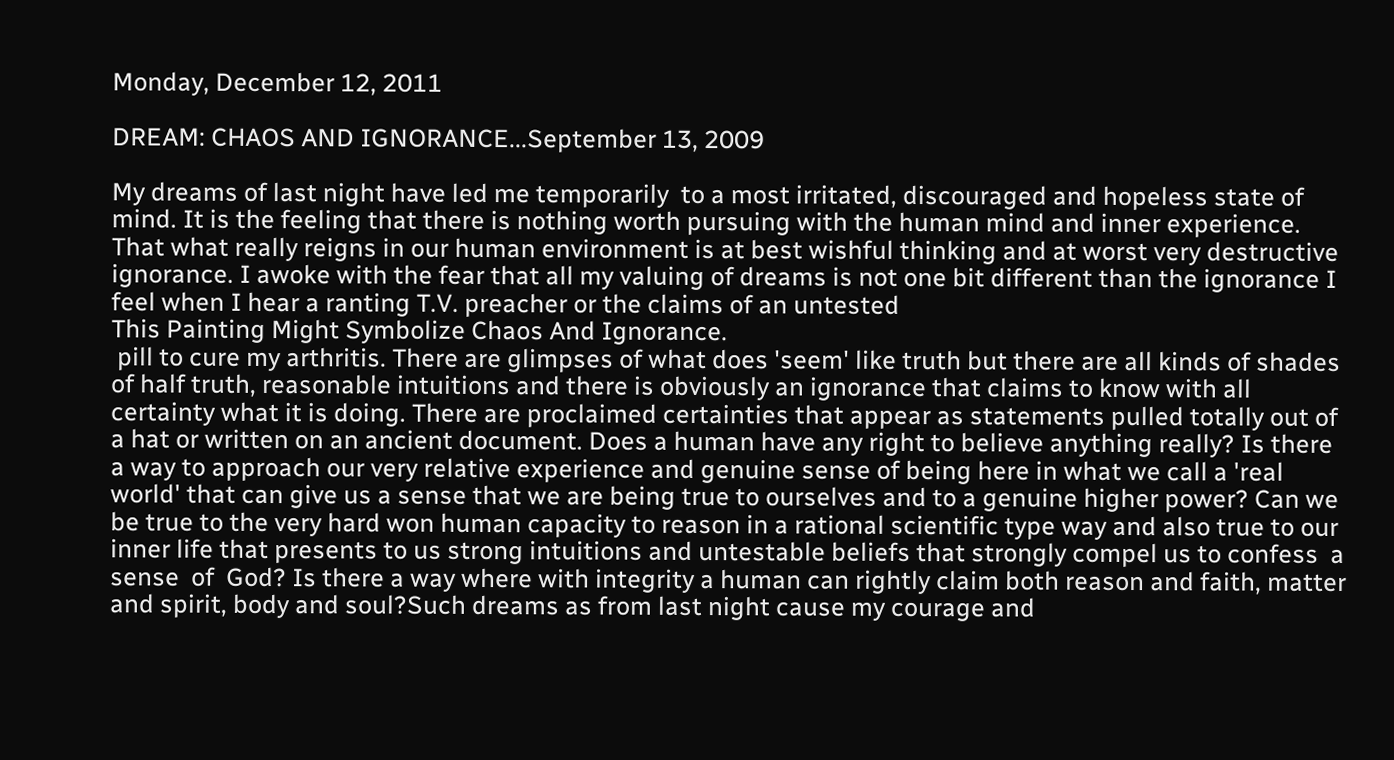Monday, December 12, 2011

DREAM: CHAOS AND IGNORANCE...September 13, 2009

My dreams of last night have led me temporarily  to a most irritated, discouraged and hopeless state of mind. It is the feeling that there is nothing worth pursuing with the human mind and inner experience. That what really reigns in our human environment is at best wishful thinking and at worst very destructive ignorance. I awoke with the fear that all my valuing of dreams is not one bit different than the ignorance I feel when I hear a ranting T.V. preacher or the claims of an untested
This Painting Might Symbolize Chaos And Ignorance.
 pill to cure my arthritis. There are glimpses of what does 'seem' like truth but there are all kinds of shades of half truth, reasonable intuitions and there is obviously an ignorance that claims to know with all certainty what it is doing. There are proclaimed certainties that appear as statements pulled totally out of a hat or written on an ancient document. Does a human have any right to believe anything really? Is there a way to approach our very relative experience and genuine sense of being here in what we call a 'real world' that can give us a sense that we are being true to ourselves and to a genuine higher power? Can we be true to the very hard won human capacity to reason in a rational scientific type way and also true to our inner life that presents to us strong intuitions and untestable beliefs that strongly compel us to confess  a  sense  of  God? Is there a way where with integrity a human can rightly claim both reason and faith, matter and spirit, body and soul?Such dreams as from last night cause my courage and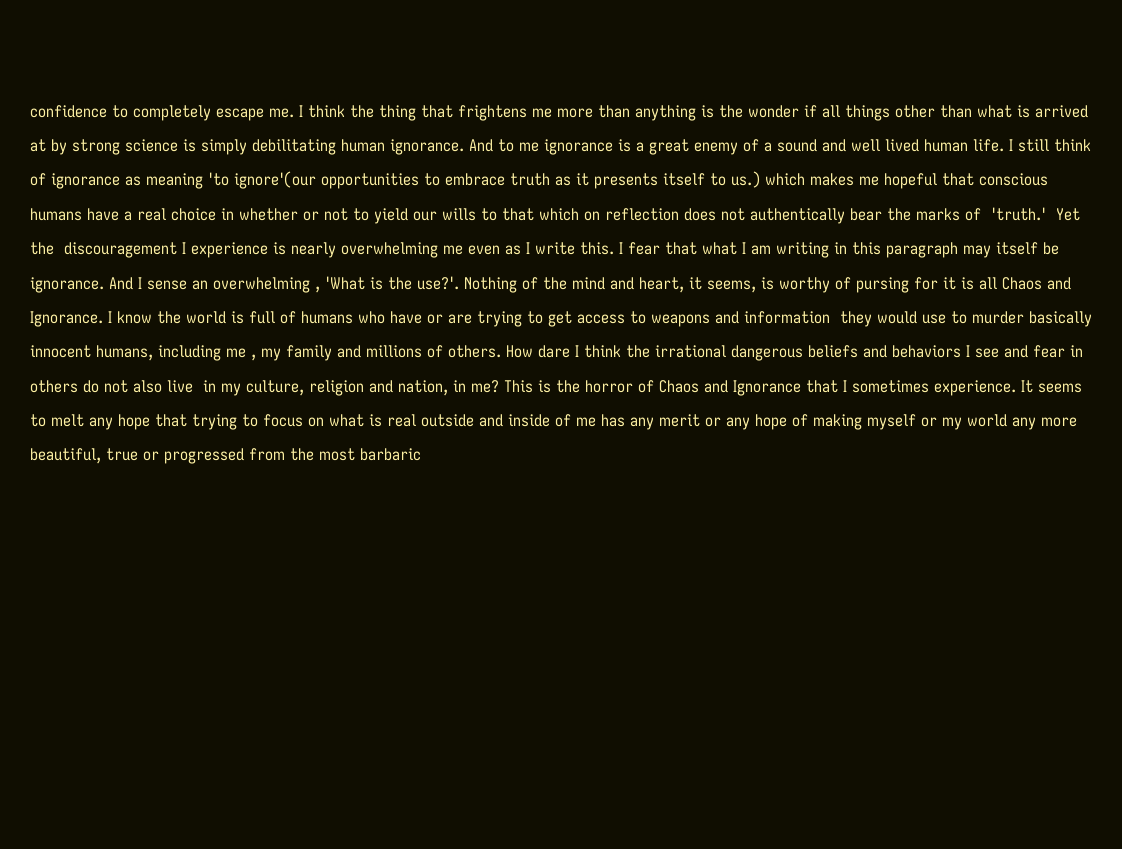confidence to completely escape me. I think the thing that frightens me more than anything is the wonder if all things other than what is arrived at by strong science is simply debilitating human ignorance. And to me ignorance is a great enemy of a sound and well lived human life. I still think of ignorance as meaning 'to ignore'(our opportunities to embrace truth as it presents itself to us.) which makes me hopeful that conscious humans have a real choice in whether or not to yield our wills to that which on reflection does not authentically bear the marks of  'truth.'  Yet the  discouragement I experience is nearly overwhelming me even as I write this. I fear that what I am writing in this paragraph may itself be ignorance. And I sense an overwhelming , 'What is the use?'. Nothing of the mind and heart, it seems, is worthy of pursing for it is all Chaos and Ignorance. I know the world is full of humans who have or are trying to get access to weapons and information  they would use to murder basically innocent humans, including me , my family and millions of others. How dare I think the irrational dangerous beliefs and behaviors I see and fear in others do not also live  in my culture, religion and nation, in me? This is the horror of Chaos and Ignorance that I sometimes experience. It seems to melt any hope that trying to focus on what is real outside and inside of me has any merit or any hope of making myself or my world any more beautiful, true or progressed from the most barbaric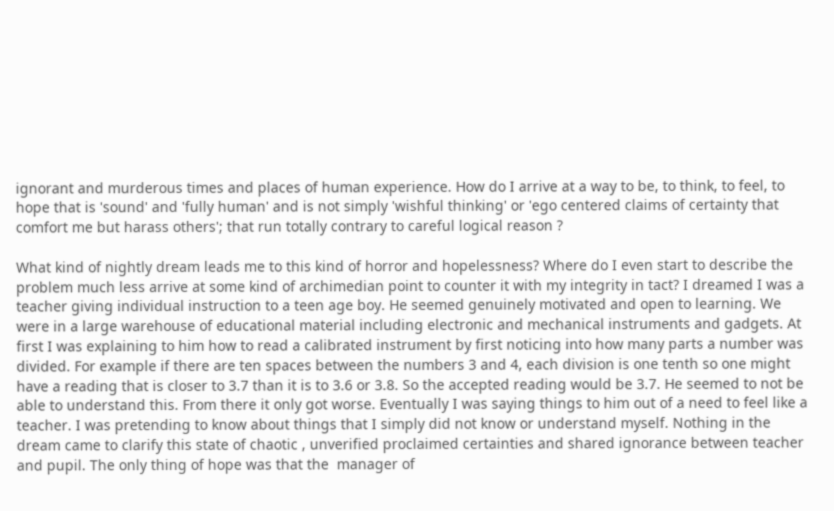ignorant and murderous times and places of human experience. How do I arrive at a way to be, to think, to feel, to hope that is 'sound' and 'fully human' and is not simply 'wishful thinking' or 'ego centered claims of certainty that comfort me but harass others'; that run totally contrary to careful logical reason ?

What kind of nightly dream leads me to this kind of horror and hopelessness? Where do I even start to describe the problem much less arrive at some kind of archimedian point to counter it with my integrity in tact? I dreamed I was a teacher giving individual instruction to a teen age boy. He seemed genuinely motivated and open to learning. We were in a large warehouse of educational material including electronic and mechanical instruments and gadgets. At first I was explaining to him how to read a calibrated instrument by first noticing into how many parts a number was divided. For example if there are ten spaces between the numbers 3 and 4, each division is one tenth so one might have a reading that is closer to 3.7 than it is to 3.6 or 3.8. So the accepted reading would be 3.7. He seemed to not be able to understand this. From there it only got worse. Eventually I was saying things to him out of a need to feel like a teacher. I was pretending to know about things that I simply did not know or understand myself. Nothing in the dream came to clarify this state of chaotic , unverified proclaimed certainties and shared ignorance between teacher and pupil. The only thing of hope was that the  manager of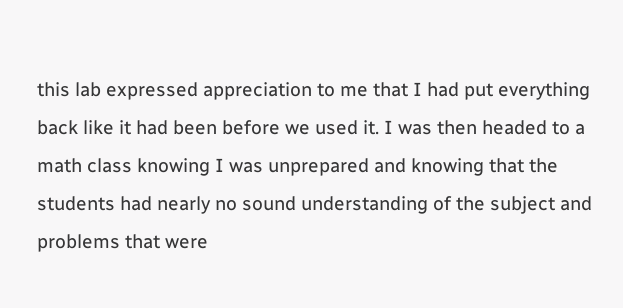this lab expressed appreciation to me that I had put everything back like it had been before we used it. I was then headed to a math class knowing I was unprepared and knowing that the students had nearly no sound understanding of the subject and problems that were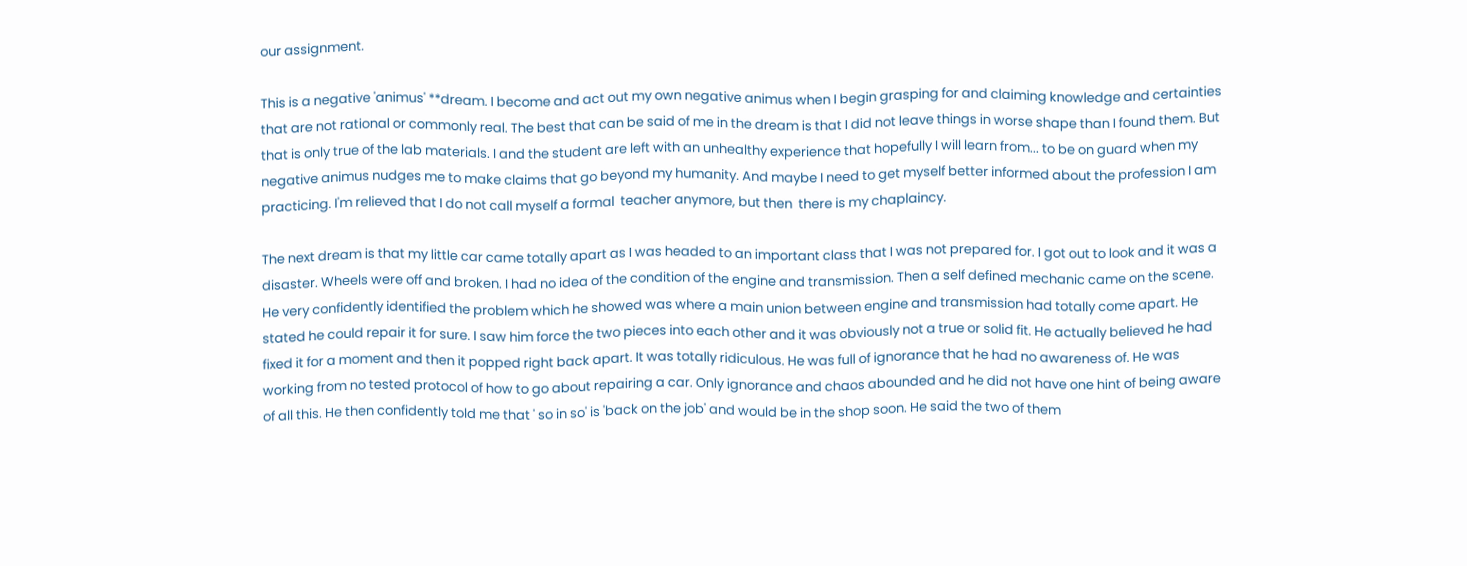our assignment.

This is a negative 'animus' **dream. I become and act out my own negative animus when I begin grasping for and claiming knowledge and certainties that are not rational or commonly real. The best that can be said of me in the dream is that I did not leave things in worse shape than I found them. But that is only true of the lab materials. I and the student are left with an unhealthy experience that hopefully I will learn from... to be on guard when my negative animus nudges me to make claims that go beyond my humanity. And maybe I need to get myself better informed about the profession I am practicing. I'm relieved that I do not call myself a formal  teacher anymore, but then  there is my chaplaincy.

The next dream is that my little car came totally apart as I was headed to an important class that I was not prepared for. I got out to look and it was a disaster. Wheels were off and broken. I had no idea of the condition of the engine and transmission. Then a self defined mechanic came on the scene. He very confidently identified the problem which he showed was where a main union between engine and transmission had totally come apart. He stated he could repair it for sure. I saw him force the two pieces into each other and it was obviously not a true or solid fit. He actually believed he had fixed it for a moment and then it popped right back apart. It was totally ridiculous. He was full of ignorance that he had no awareness of. He was working from no tested protocol of how to go about repairing a car. Only ignorance and chaos abounded and he did not have one hint of being aware of all this. He then confidently told me that ' so in so' is 'back on the job' and would be in the shop soon. He said the two of them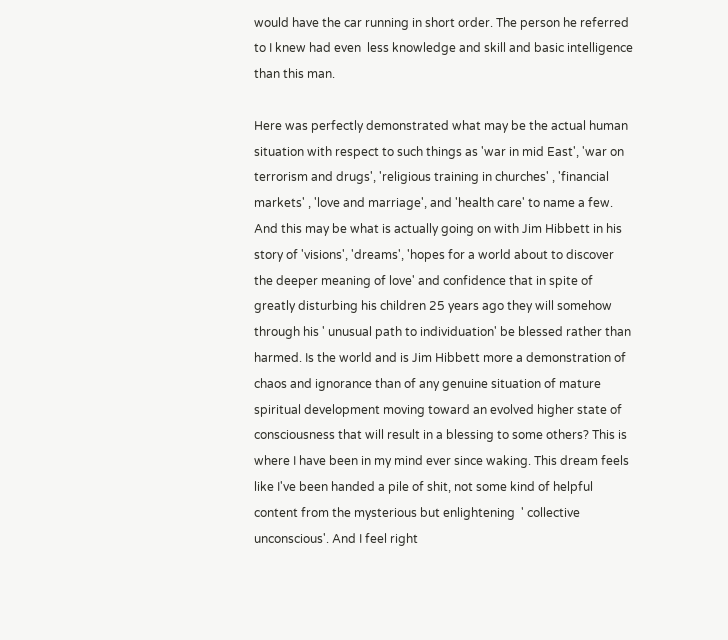would have the car running in short order. The person he referred to I knew had even  less knowledge and skill and basic intelligence than this man.

Here was perfectly demonstrated what may be the actual human situation with respect to such things as 'war in mid East', 'war on terrorism and drugs', 'religious training in churches' , 'financial markets' , 'love and marriage', and 'health care' to name a few. And this may be what is actually going on with Jim Hibbett in his story of 'visions', 'dreams', 'hopes for a world about to discover the deeper meaning of love' and confidence that in spite of greatly disturbing his children 25 years ago they will somehow through his ' unusual path to individuation' be blessed rather than harmed. Is the world and is Jim Hibbett more a demonstration of chaos and ignorance than of any genuine situation of mature spiritual development moving toward an evolved higher state of consciousness that will result in a blessing to some others? This is where I have been in my mind ever since waking. This dream feels like I've been handed a pile of shit, not some kind of helpful content from the mysterious but enlightening  ' collective unconscious'. And I feel right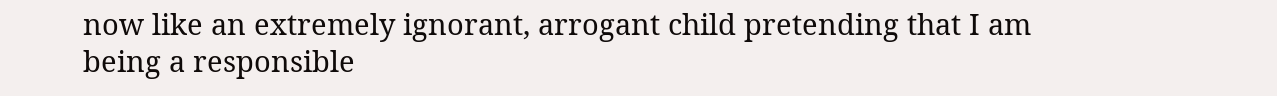now like an extremely ignorant, arrogant child pretending that I am being a responsible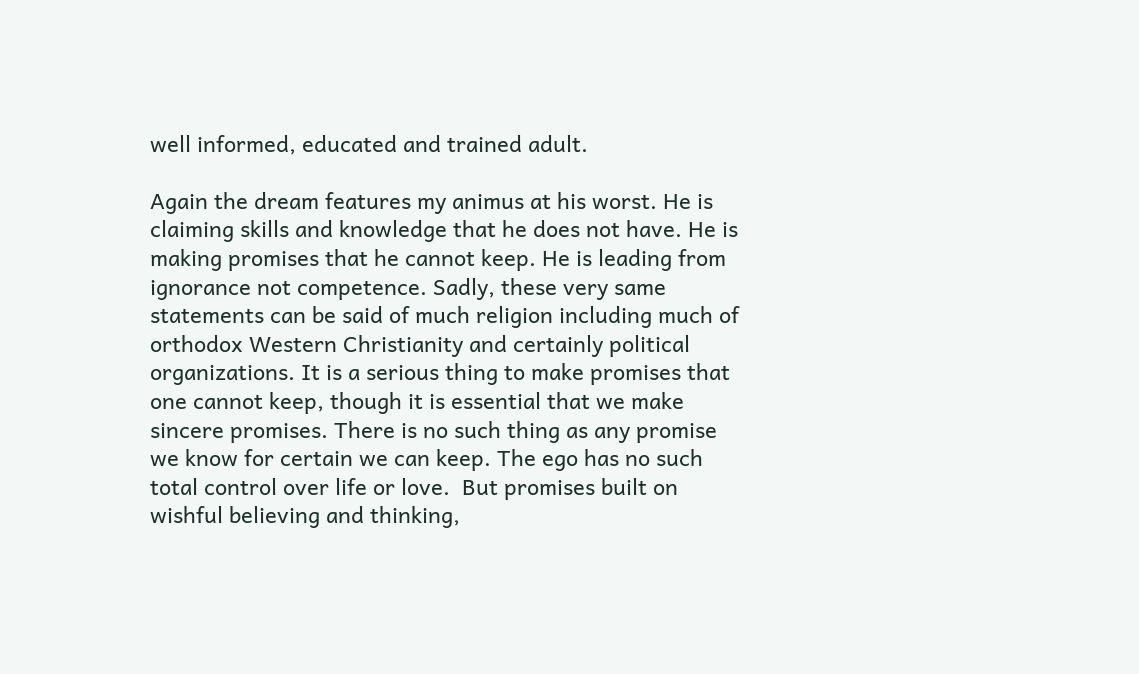well informed, educated and trained adult.

Again the dream features my animus at his worst. He is claiming skills and knowledge that he does not have. He is making promises that he cannot keep. He is leading from ignorance not competence. Sadly, these very same statements can be said of much religion including much of orthodox Western Christianity and certainly political organizations. It is a serious thing to make promises that one cannot keep, though it is essential that we make sincere promises. There is no such thing as any promise we know for certain we can keep. The ego has no such total control over life or love.  But promises built on wishful believing and thinking,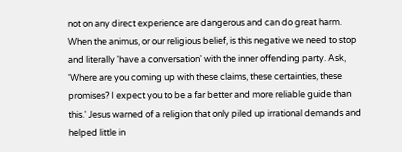not on any direct experience are dangerous and can do great harm. When the animus, or our religious belief, is this negative we need to stop and literally 'have a conversation' with the inner offending party. Ask, 'Where are you coming up with these claims, these certainties, these promises? I expect you to be a far better and more reliable guide than this.' Jesus warned of a religion that only piled up irrational demands and helped little in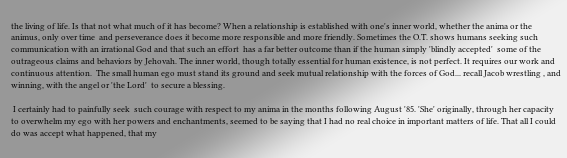the living of life. Is that not what much of it has become? When a relationship is established with one's inner world, whether the anima or the animus, only over time  and perseverance does it become more responsible and more friendly. Sometimes the O.T. shows humans seeking such communication with an irrational God and that such an effort  has a far better outcome than if the human simply 'blindly accepted'  some of the outrageous claims and behaviors by Jehovah. The inner world, though totally essential for human existence, is not perfect. It requires our work and continuous attention.  The small human ego must stand its ground and seek mutual relationship with the forces of God... recall Jacob wrestling , and winning, with the angel or 'the Lord'  to secure a blessing.

 I certainly had to painfully seek  such courage with respect to my anima in the months following August '85. 'She' originally, through her capacity to overwhelm my ego with her powers and enchantments, seemed to be saying that I had no real choice in important matters of life. That all I could do was accept what happened, that my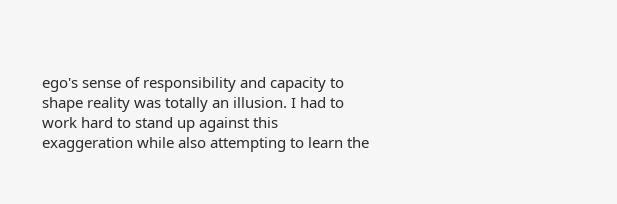ego's sense of responsibility and capacity to shape reality was totally an illusion. I had to work hard to stand up against this exaggeration while also attempting to learn the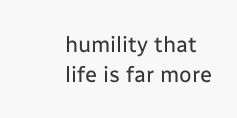humility that life is far more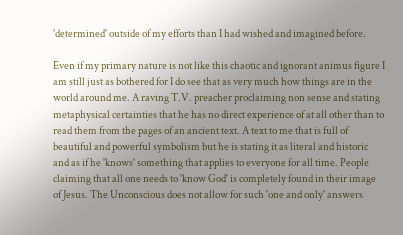'determined' outside of my efforts than I had wished and imagined before.

Even if my primary nature is not like this chaotic and ignorant animus figure I am still just as bothered for I do see that as very much how things are in the world around me. A raving T.V. preacher proclaiming non sense and stating metaphysical certainties that he has no direct experience of at all other than to read them from the pages of an ancient text. A text to me that is full of beautiful and powerful symbolism but he is stating it as literal and historic and as if he 'knows' something that applies to everyone for all time. People  claiming that all one needs to 'know God' is completely found in their image of Jesus. The Unconscious does not allow for such 'one and only' answers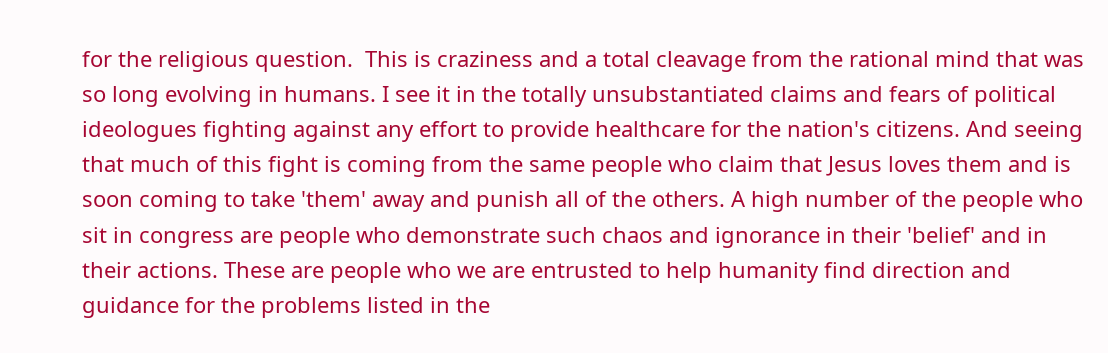for the religious question.  This is craziness and a total cleavage from the rational mind that was so long evolving in humans. I see it in the totally unsubstantiated claims and fears of political ideologues fighting against any effort to provide healthcare for the nation's citizens. And seeing that much of this fight is coming from the same people who claim that Jesus loves them and is soon coming to take 'them' away and punish all of the others. A high number of the people who sit in congress are people who demonstrate such chaos and ignorance in their 'belief' and in their actions. These are people who we are entrusted to help humanity find direction and guidance for the problems listed in the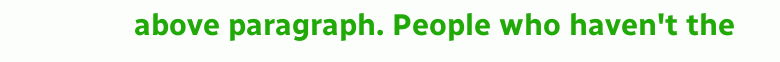above paragraph. People who haven't the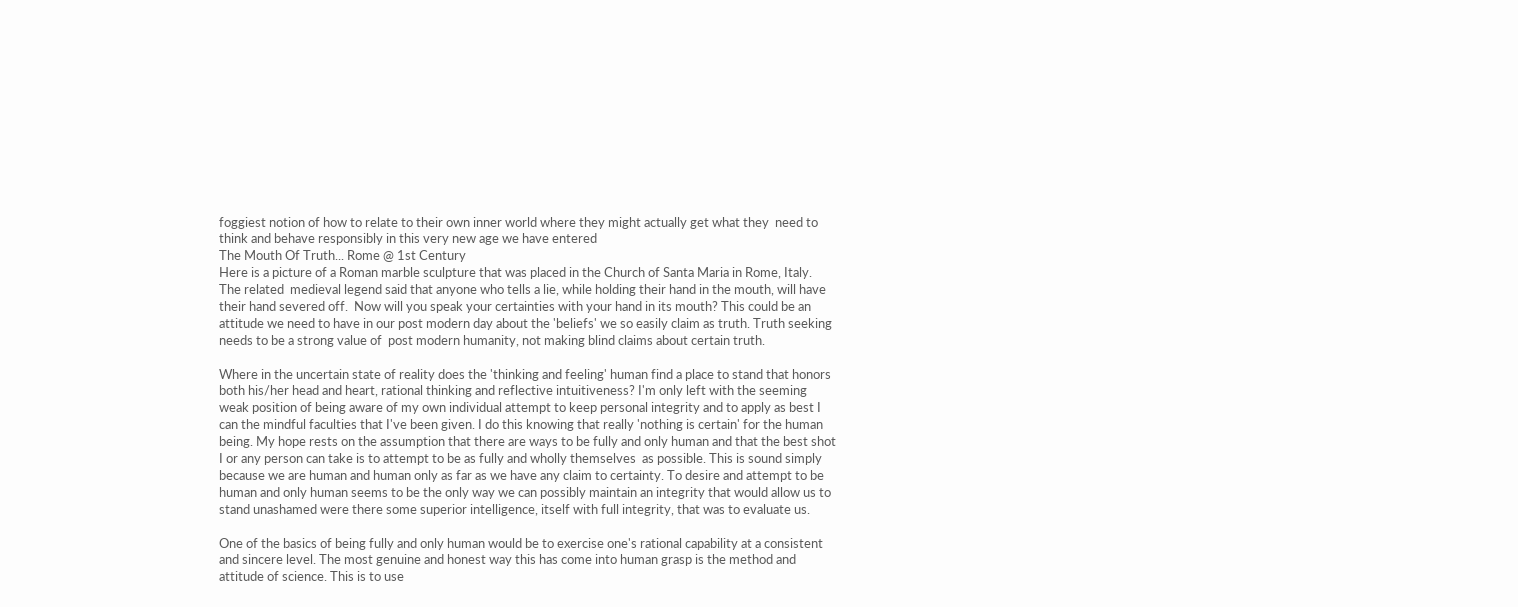foggiest notion of how to relate to their own inner world where they might actually get what they  need to think and behave responsibly in this very new age we have entered
The Mouth Of Truth... Rome @ 1st Century
Here is a picture of a Roman marble sculpture that was placed in the Church of Santa Maria in Rome, Italy. The related  medieval legend said that anyone who tells a lie, while holding their hand in the mouth, will have their hand severed off.  Now will you speak your certainties with your hand in its mouth? This could be an attitude we need to have in our post modern day about the 'beliefs' we so easily claim as truth. Truth seeking needs to be a strong value of  post modern humanity, not making blind claims about certain truth.

Where in the uncertain state of reality does the 'thinking and feeling' human find a place to stand that honors both his/her head and heart, rational thinking and reflective intuitiveness? I'm only left with the seeming weak position of being aware of my own individual attempt to keep personal integrity and to apply as best I can the mindful faculties that I've been given. I do this knowing that really 'nothing is certain' for the human being. My hope rests on the assumption that there are ways to be fully and only human and that the best shot I or any person can take is to attempt to be as fully and wholly themselves  as possible. This is sound simply because we are human and human only as far as we have any claim to certainty. To desire and attempt to be human and only human seems to be the only way we can possibly maintain an integrity that would allow us to stand unashamed were there some superior intelligence, itself with full integrity, that was to evaluate us.

One of the basics of being fully and only human would be to exercise one's rational capability at a consistent and sincere level. The most genuine and honest way this has come into human grasp is the method and attitude of science. This is to use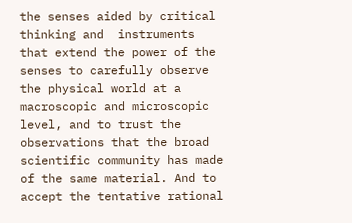the senses aided by critical thinking and  instruments that extend the power of the senses to carefully observe the physical world at a macroscopic and microscopic level, and to trust the observations that the broad scientific community has made of the same material. And to accept the tentative rational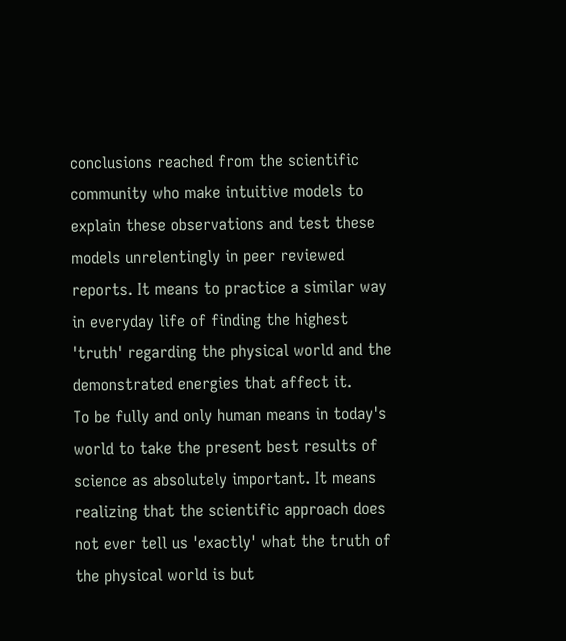conclusions reached from the scientific community who make intuitive models to explain these observations and test these models unrelentingly in peer reviewed reports. It means to practice a similar way in everyday life of finding the highest 'truth' regarding the physical world and the demonstrated energies that affect it.
To be fully and only human means in today's world to take the present best results of science as absolutely important. It means realizing that the scientific approach does not ever tell us 'exactly' what the truth of the physical world is but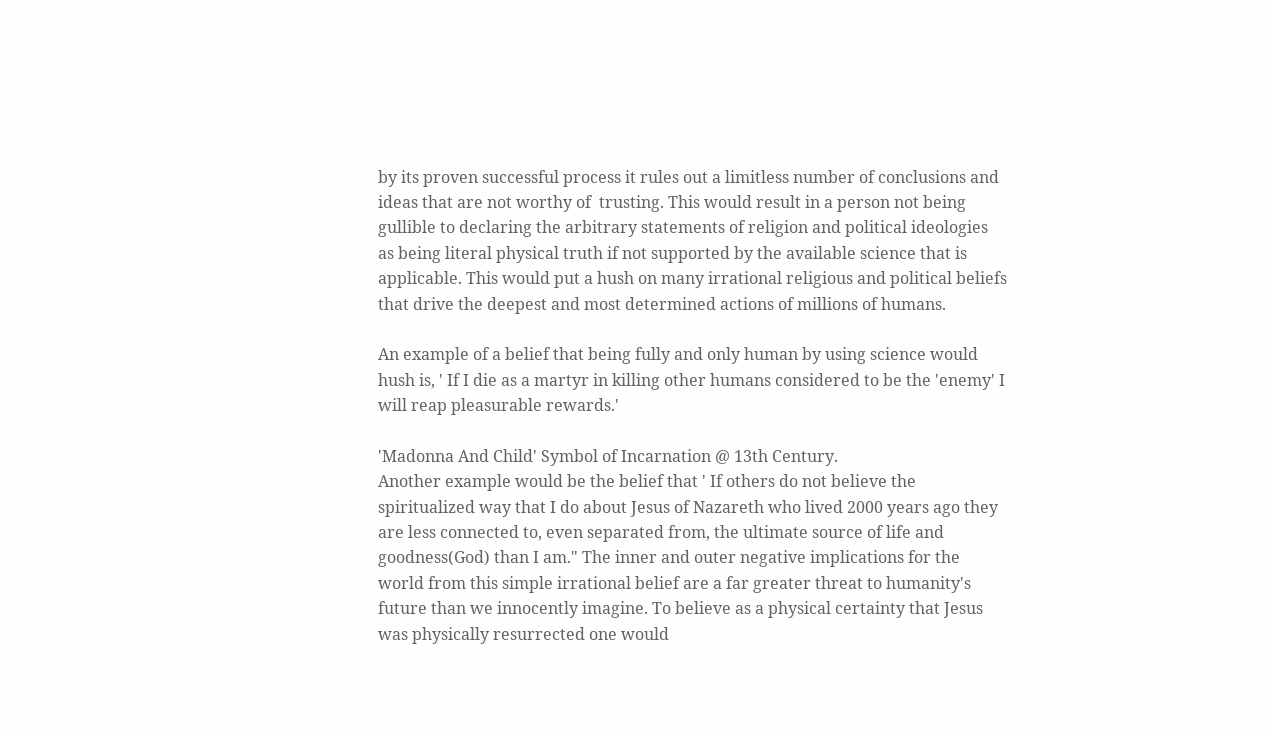by its proven successful process it rules out a limitless number of conclusions and ideas that are not worthy of  trusting. This would result in a person not being gullible to declaring the arbitrary statements of religion and political ideologies as being literal physical truth if not supported by the available science that is applicable. This would put a hush on many irrational religious and political beliefs that drive the deepest and most determined actions of millions of humans.

An example of a belief that being fully and only human by using science would hush is, ' If I die as a martyr in killing other humans considered to be the 'enemy' I will reap pleasurable rewards.'

'Madonna And Child' Symbol of Incarnation @ 13th Century.
Another example would be the belief that ' If others do not believe the spiritualized way that I do about Jesus of Nazareth who lived 2000 years ago they are less connected to, even separated from, the ultimate source of life and goodness(God) than I am." The inner and outer negative implications for the world from this simple irrational belief are a far greater threat to humanity's future than we innocently imagine. To believe as a physical certainty that Jesus was physically resurrected one would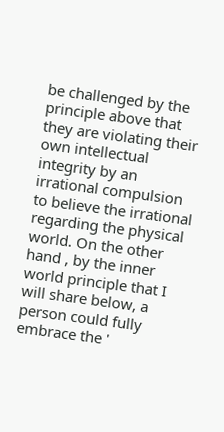be challenged by the principle above that they are violating their own intellectual integrity by an irrational compulsion to believe the irrational regarding the physical world. On the other hand , by the inner world principle that I will share below, a person could fully embrace the '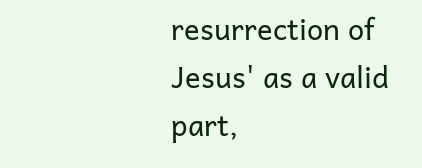resurrection of Jesus' as a valid part,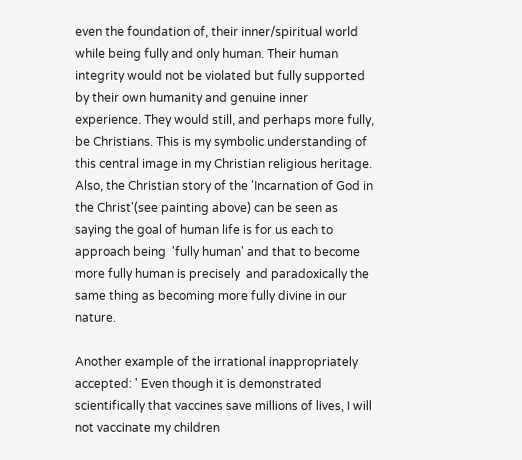even the foundation of, their inner/spiritual world while being fully and only human. Their human integrity would not be violated but fully supported by their own humanity and genuine inner experience. They would still, and perhaps more fully, be Christians. This is my symbolic understanding of this central image in my Christian religious heritage. Also, the Christian story of the 'Incarnation of God in the Christ'(see painting above) can be seen as saying the goal of human life is for us each to approach being  'fully human' and that to become more fully human is precisely  and paradoxically the same thing as becoming more fully divine in our nature.

Another example of the irrational inappropriately accepted: ' Even though it is demonstrated scientifically that vaccines save millions of lives, I will not vaccinate my children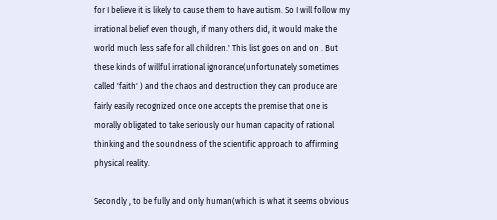for I believe it is likely to cause them to have autism. So I will follow my irrational belief even though, if many others did, it would make the world much less safe for all children.' This list goes on and on . But these kinds of willful irrational ignorance(unfortunately sometimes  called 'faith' ) and the chaos and destruction they can produce are fairly easily recognized once one accepts the premise that one is morally obligated to take seriously our human capacity of rational thinking and the soundness of the scientific approach to affirming physical reality.

Secondly , to be fully and only human(which is what it seems obvious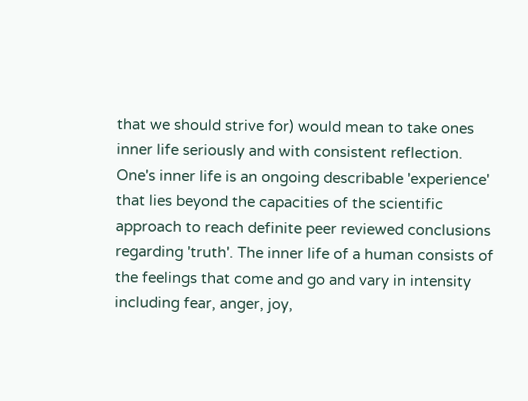that we should strive for) would mean to take ones inner life seriously and with consistent reflection. One's inner life is an ongoing describable 'experience' that lies beyond the capacities of the scientific approach to reach definite peer reviewed conclusions regarding 'truth'. The inner life of a human consists of the feelings that come and go and vary in intensity including fear, anger, joy,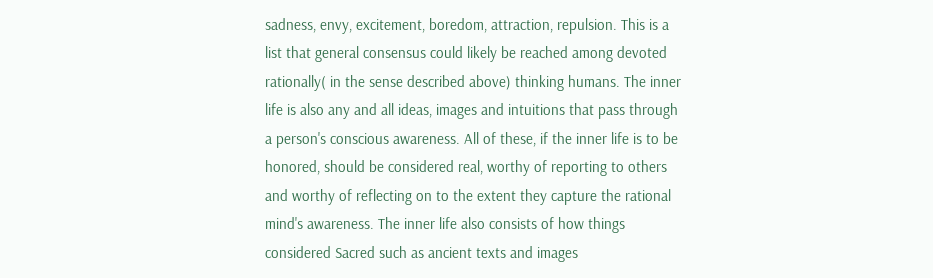sadness, envy, excitement, boredom, attraction, repulsion. This is a list that general consensus could likely be reached among devoted rationally( in the sense described above) thinking humans. The inner life is also any and all ideas, images and intuitions that pass through a person's conscious awareness. All of these, if the inner life is to be honored, should be considered real, worthy of reporting to others and worthy of reflecting on to the extent they capture the rational mind's awareness. The inner life also consists of how things considered Sacred such as ancient texts and images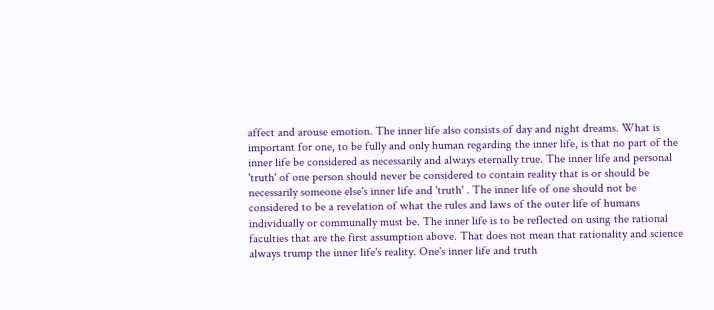affect and arouse emotion. The inner life also consists of day and night dreams. What is important for one, to be fully and only human regarding the inner life, is that no part of the inner life be considered as necessarily and always eternally true. The inner life and personal 'truth' of one person should never be considered to contain reality that is or should be necessarily someone else's inner life and 'truth' . The inner life of one should not be considered to be a revelation of what the rules and laws of the outer life of humans individually or communally must be. The inner life is to be reflected on using the rational faculties that are the first assumption above. That does not mean that rationality and science always trump the inner life's reality. One's inner life and truth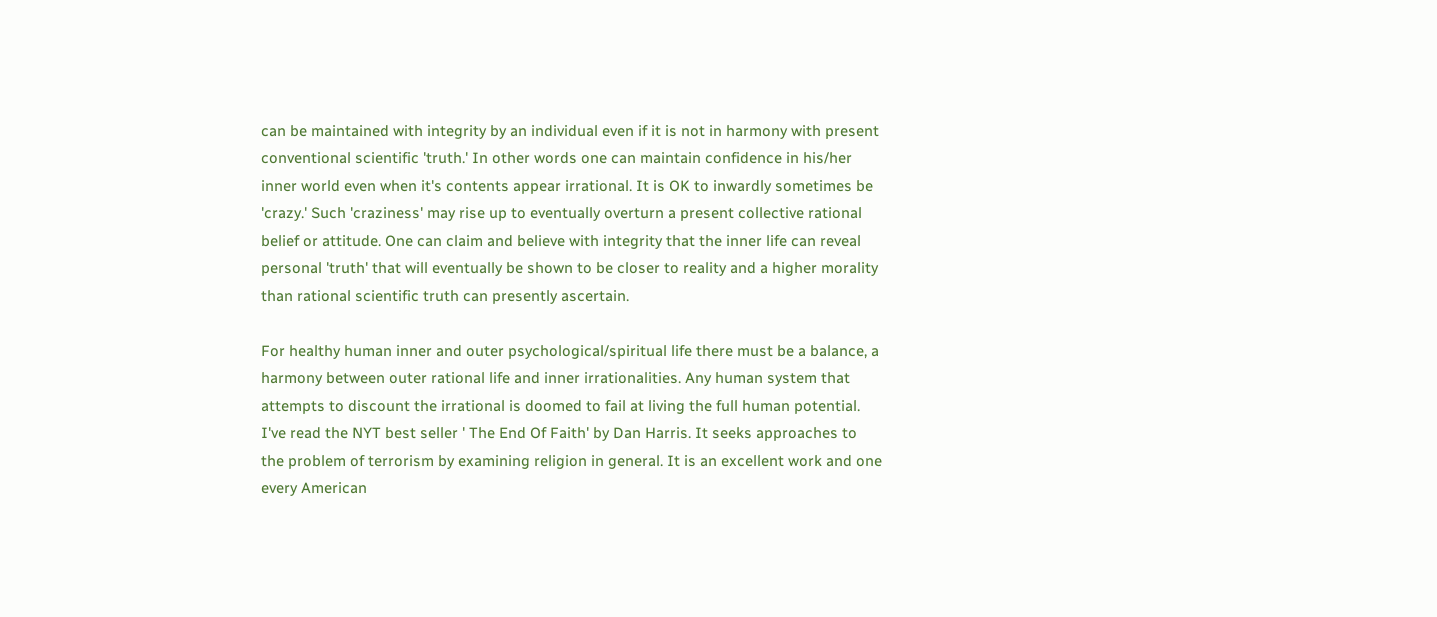can be maintained with integrity by an individual even if it is not in harmony with present conventional scientific 'truth.' In other words one can maintain confidence in his/her inner world even when it's contents appear irrational. It is OK to inwardly sometimes be 'crazy.' Such 'craziness' may rise up to eventually overturn a present collective rational belief or attitude. One can claim and believe with integrity that the inner life can reveal personal 'truth' that will eventually be shown to be closer to reality and a higher morality than rational scientific truth can presently ascertain.

For healthy human inner and outer psychological/spiritual life there must be a balance, a harmony between outer rational life and inner irrationalities. Any human system that attempts to discount the irrational is doomed to fail at living the full human potential. I've read the NYT best seller ' The End Of Faith' by Dan Harris. It seeks approaches to the problem of terrorism by examining religion in general. It is an excellent work and one every American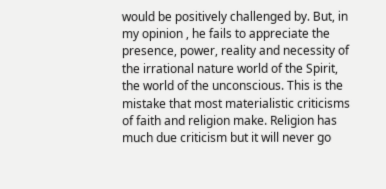would be positively challenged by. But, in my opinion , he fails to appreciate the presence, power, reality and necessity of the irrational nature world of the Spirit, the world of the unconscious. This is the mistake that most materialistic criticisms of faith and religion make. Religion has much due criticism but it will never go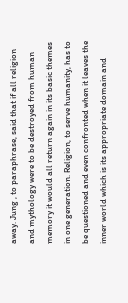away. Jung , to paraphrase, said that if all religion and mythology were to be destroyed from human memory it would all return again in its basic themes in one generation. Religion, to serve humanity, has to be questioned and even confronted when it leaves the inner world which is its appropriate domain and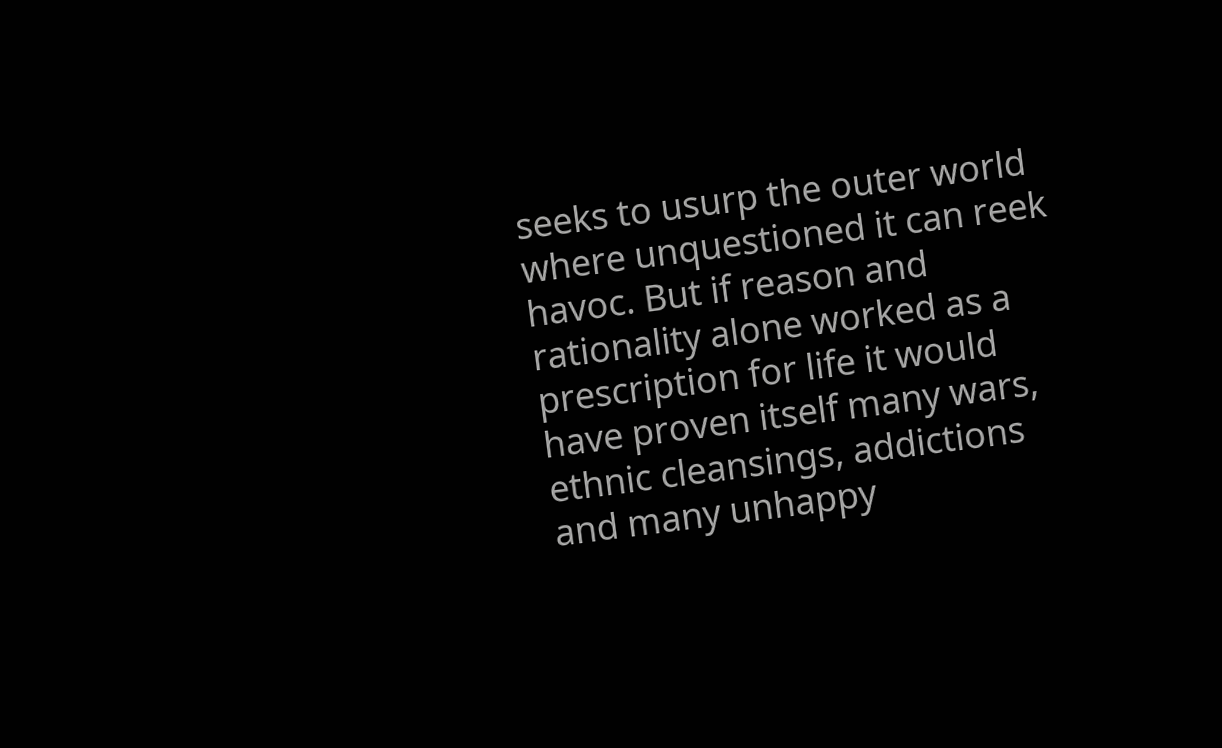seeks to usurp the outer world where unquestioned it can reek havoc. But if reason and rationality alone worked as a prescription for life it would have proven itself many wars, ethnic cleansings, addictions and many unhappy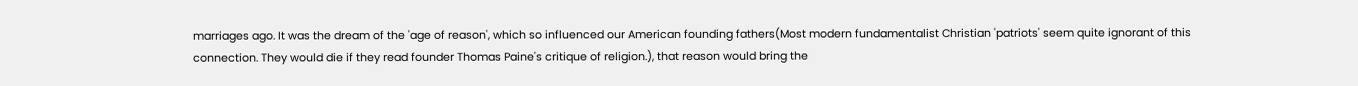marriages ago. It was the dream of the 'age of reason', which so influenced our American founding fathers(Most modern fundamentalist Christian 'patriots' seem quite ignorant of this connection. They would die if they read founder Thomas Paine's critique of religion.), that reason would bring the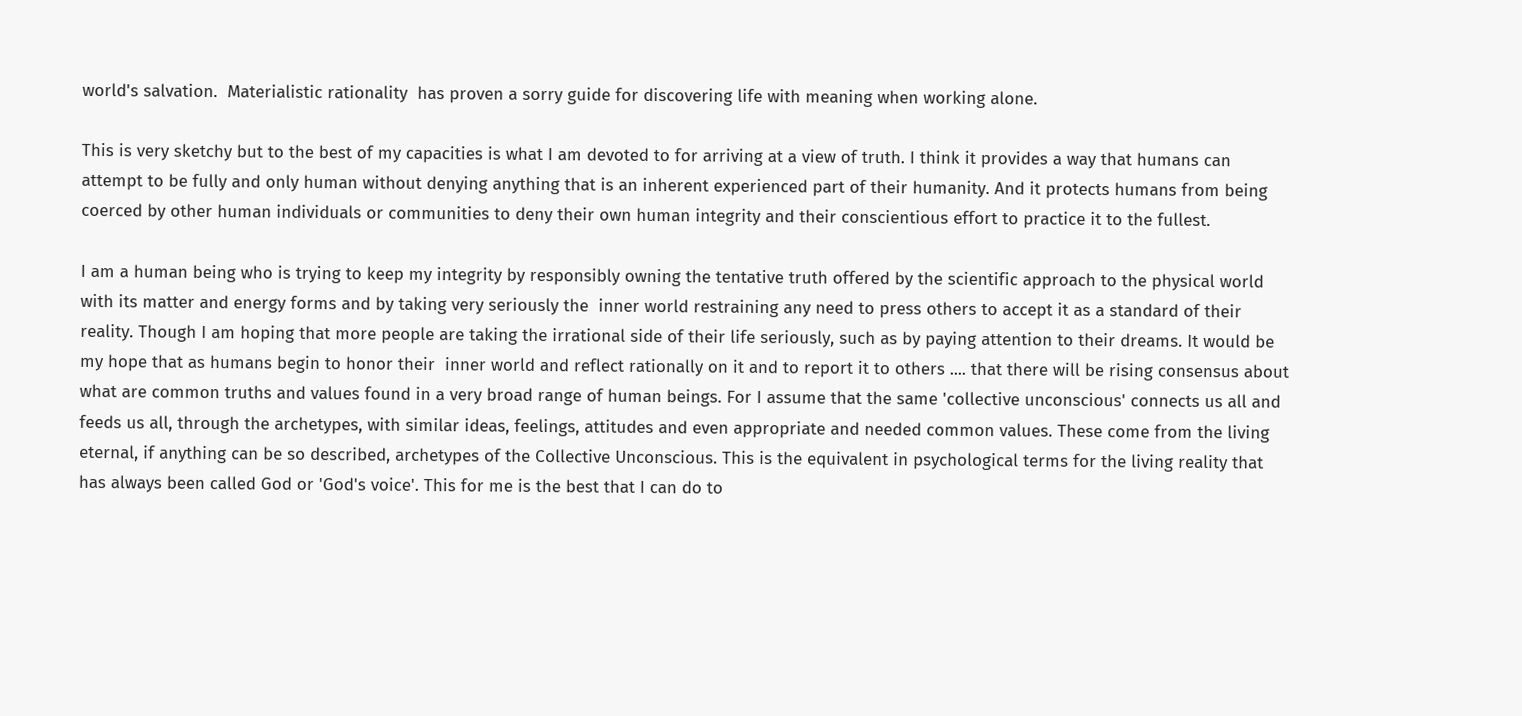world's salvation.  Materialistic rationality  has proven a sorry guide for discovering life with meaning when working alone.

This is very sketchy but to the best of my capacities is what I am devoted to for arriving at a view of truth. I think it provides a way that humans can attempt to be fully and only human without denying anything that is an inherent experienced part of their humanity. And it protects humans from being coerced by other human individuals or communities to deny their own human integrity and their conscientious effort to practice it to the fullest.

I am a human being who is trying to keep my integrity by responsibly owning the tentative truth offered by the scientific approach to the physical world with its matter and energy forms and by taking very seriously the  inner world restraining any need to press others to accept it as a standard of their reality. Though I am hoping that more people are taking the irrational side of their life seriously, such as by paying attention to their dreams. It would be my hope that as humans begin to honor their  inner world and reflect rationally on it and to report it to others .... that there will be rising consensus about what are common truths and values found in a very broad range of human beings. For I assume that the same 'collective unconscious' connects us all and feeds us all, through the archetypes, with similar ideas, feelings, attitudes and even appropriate and needed common values. These come from the living eternal, if anything can be so described, archetypes of the Collective Unconscious. This is the equivalent in psychological terms for the living reality that has always been called God or 'God's voice'. This for me is the best that I can do to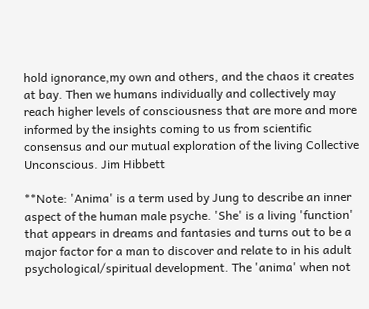hold ignorance,my own and others, and the chaos it creates at bay. Then we humans individually and collectively may reach higher levels of consciousness that are more and more informed by the insights coming to us from scientific consensus and our mutual exploration of the living Collective Unconscious. Jim Hibbett

**Note: 'Anima' is a term used by Jung to describe an inner aspect of the human male psyche. 'She' is a living 'function' that appears in dreams and fantasies and turns out to be a major factor for a man to discover and relate to in his adult psychological/spiritual development. The 'anima' when not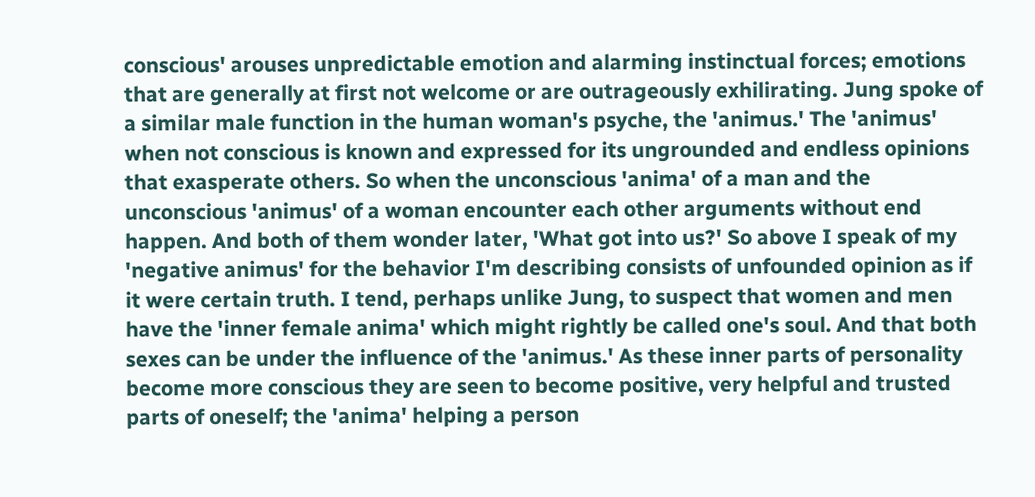conscious' arouses unpredictable emotion and alarming instinctual forces; emotions  that are generally at first not welcome or are outrageously exhilirating. Jung spoke of a similar male function in the human woman's psyche, the 'animus.' The 'animus' when not conscious is known and expressed for its ungrounded and endless opinions that exasperate others. So when the unconscious 'anima' of a man and the unconscious 'animus' of a woman encounter each other arguments without end happen. And both of them wonder later, 'What got into us?' So above I speak of my 'negative animus' for the behavior I'm describing consists of unfounded opinion as if it were certain truth. I tend, perhaps unlike Jung, to suspect that women and men have the 'inner female anima' which might rightly be called one's soul. And that both sexes can be under the influence of the 'animus.' As these inner parts of personality become more conscious they are seen to become positive, very helpful and trusted parts of oneself; the 'anima' helping a person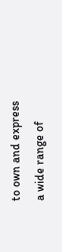to own and express a wide range of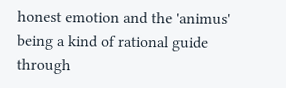honest emotion and the 'animus' being a kind of rational guide through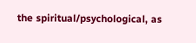the spiritual/psychological, as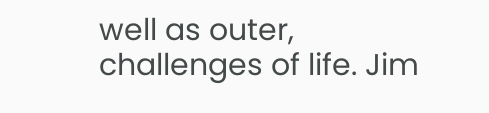well as outer, challenges of life. Jim